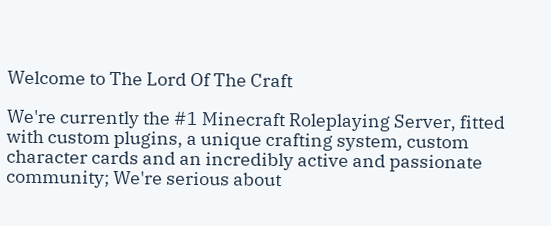Welcome to The Lord Of The Craft

We're currently the #1 Minecraft Roleplaying Server, fitted with custom plugins, a unique crafting system, custom character cards and an incredibly active and passionate community; We're serious about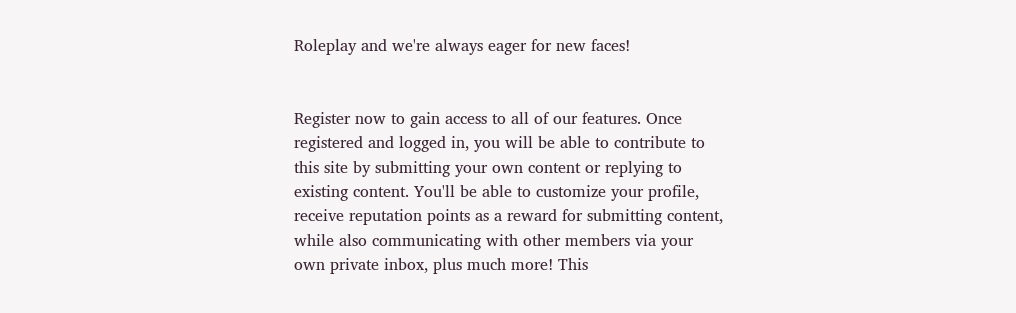Roleplay and we're always eager for new faces!


Register now to gain access to all of our features. Once registered and logged in, you will be able to contribute to this site by submitting your own content or replying to existing content. You'll be able to customize your profile, receive reputation points as a reward for submitting content, while also communicating with other members via your own private inbox, plus much more! This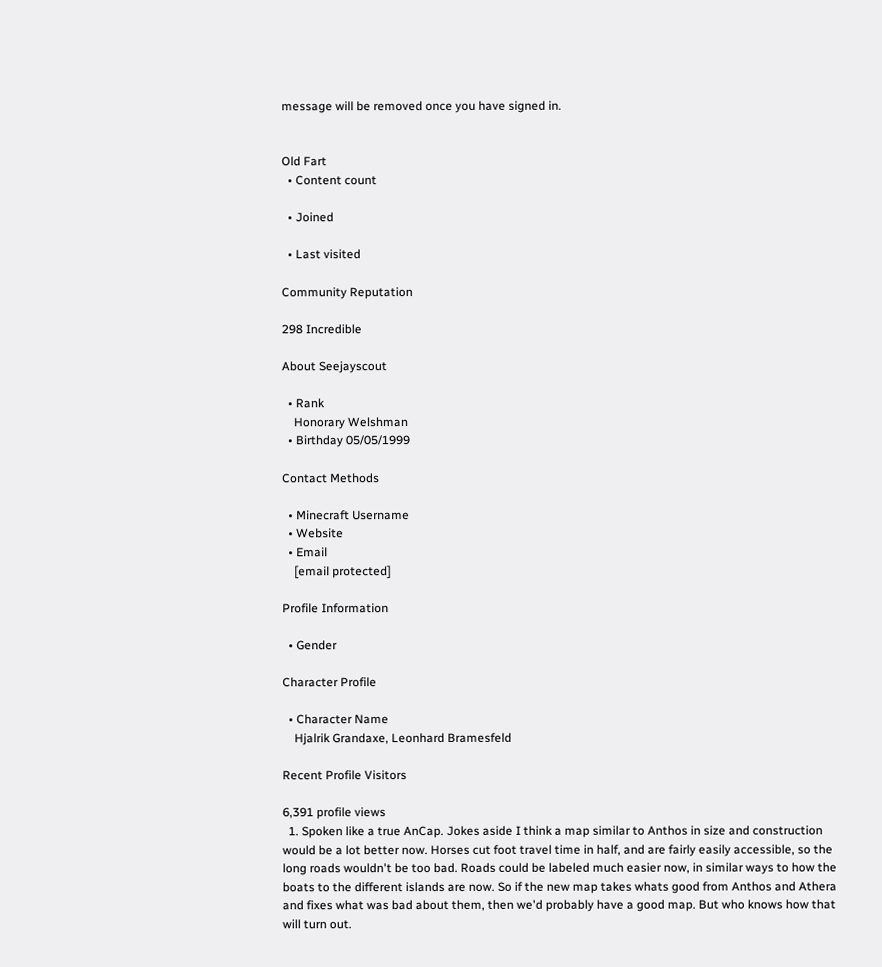message will be removed once you have signed in.


Old Fart
  • Content count

  • Joined

  • Last visited

Community Reputation

298 Incredible

About Seejayscout

  • Rank
    Honorary Welshman
  • Birthday 05/05/1999

Contact Methods

  • Minecraft Username
  • Website
  • Email
    [email protected]

Profile Information

  • Gender

Character Profile

  • Character Name
    Hjalrik Grandaxe, Leonhard Bramesfeld

Recent Profile Visitors

6,391 profile views
  1. Spoken like a true AnCap. Jokes aside I think a map similar to Anthos in size and construction would be a lot better now. Horses cut foot travel time in half, and are fairly easily accessible, so the long roads wouldn't be too bad. Roads could be labeled much easier now, in similar ways to how the boats to the different islands are now. So if the new map takes whats good from Anthos and Athera and fixes what was bad about them, then we'd probably have a good map. But who knows how that will turn out.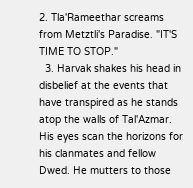2. Tla'Rameethar screams from Metztli's Paradise. "IT'S TIME TO STOP."
  3. Harvak shakes his head in disbelief at the events that have transpired as he stands atop the walls of Tal'Azmar. His eyes scan the horizons for his clanmates and fellow Dwed. He mutters to those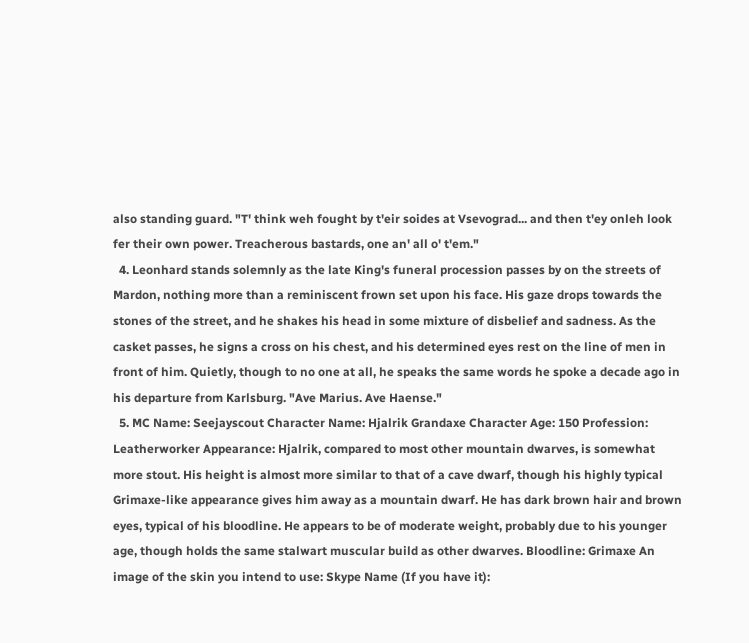also standing guard. "T' think weh fought by t'eir soides at Vsevograd... and then t'ey onleh look fer their own power. Treacherous bastards, one an' all o' t'em."
  4. Leonhard stands solemnly as the late King's funeral procession passes by on the streets of Mardon, nothing more than a reminiscent frown set upon his face. His gaze drops towards the stones of the street, and he shakes his head in some mixture of disbelief and sadness. As the casket passes, he signs a cross on his chest, and his determined eyes rest on the line of men in front of him. Quietly, though to no one at all, he speaks the same words he spoke a decade ago in his departure from Karlsburg. "Ave Marius. Ave Haense."
  5. MC Name: Seejayscout Character Name: Hjalrik Grandaxe Character Age: 150 Profession: Leatherworker Appearance: Hjalrik, compared to most other mountain dwarves, is somewhat more stout. His height is almost more similar to that of a cave dwarf, though his highly typical Grimaxe-like appearance gives him away as a mountain dwarf. He has dark brown hair and brown eyes, typical of his bloodline. He appears to be of moderate weight, probably due to his younger age, though holds the same stalwart muscular build as other dwarves. Bloodline: Grimaxe An image of the skin you intend to use: Skype Name (If you have it):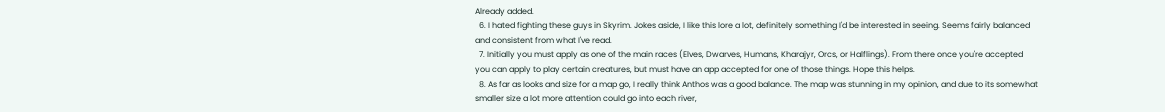Already added.
  6. I hated fighting these guys in Skyrim. Jokes aside, I like this lore a lot, definitely something I'd be interested in seeing. Seems fairly balanced and consistent from what I've read.
  7. Initially you must apply as one of the main races (Elves, Dwarves, Humans, Kharajyr, Orcs, or Halflings). From there once you're accepted you can apply to play certain creatures, but must have an app accepted for one of those things. Hope this helps.
  8. As far as looks and size for a map go, I really think Anthos was a good balance. The map was stunning in my opinion, and due to its somewhat smaller size a lot more attention could go into each river,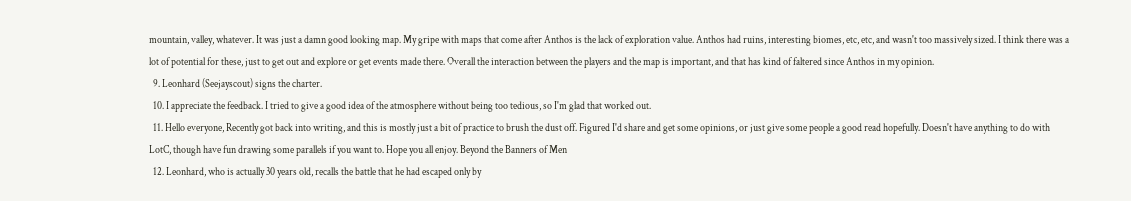mountain, valley, whatever. It was just a damn good looking map. My gripe with maps that come after Anthos is the lack of exploration value. Anthos had ruins, interesting biomes, etc, etc, and wasn't too massively sized. I think there was a lot of potential for these, just to get out and explore or get events made there. Overall the interaction between the players and the map is important, and that has kind of faltered since Anthos in my opinion.
  9. Leonhard (Seejayscout) signs the charter.
  10. I appreciate the feedback. I tried to give a good idea of the atmosphere without being too tedious, so I'm glad that worked out.
  11. Hello everyone, Recently got back into writing, and this is mostly just a bit of practice to brush the dust off. Figured I'd share and get some opinions, or just give some people a good read hopefully. Doesn't have anything to do with LotC, though have fun drawing some parallels if you want to. Hope you all enjoy. Beyond the Banners of Men
  12. Leonhard, who is actually 30 years old, recalls the battle that he had escaped only by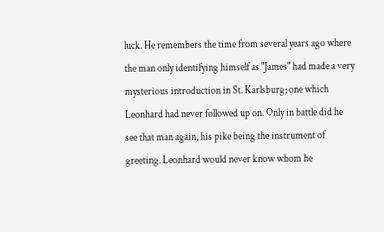luck. He remembers the time from several years ago where the man only identifying himself as "James" had made a very mysterious introduction in St. Karlsburg; one which Leonhard had never followed up on. Only in battle did he see that man again, his pike being the instrument of greeting. Leonhard would never know whom he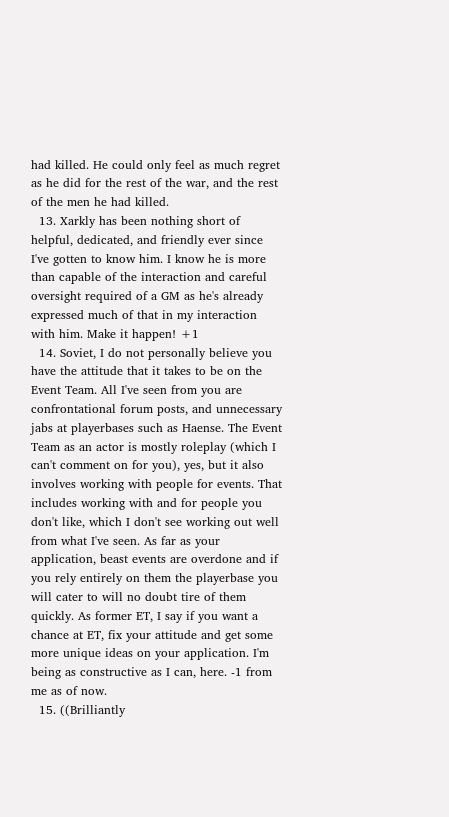had killed. He could only feel as much regret as he did for the rest of the war, and the rest of the men he had killed.
  13. Xarkly has been nothing short of helpful, dedicated, and friendly ever since I've gotten to know him. I know he is more than capable of the interaction and careful oversight required of a GM as he's already expressed much of that in my interaction with him. Make it happen! +1
  14. Soviet, I do not personally believe you have the attitude that it takes to be on the Event Team. All I've seen from you are confrontational forum posts, and unnecessary jabs at playerbases such as Haense. The Event Team as an actor is mostly roleplay (which I can't comment on for you), yes, but it also involves working with people for events. That includes working with and for people you don't like, which I don't see working out well from what I've seen. As far as your application, beast events are overdone and if you rely entirely on them the playerbase you will cater to will no doubt tire of them quickly. As former ET, I say if you want a chance at ET, fix your attitude and get some more unique ideas on your application. I'm being as constructive as I can, here. -1 from me as of now.
  15. ((Brilliantly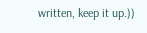written, keep it up.))